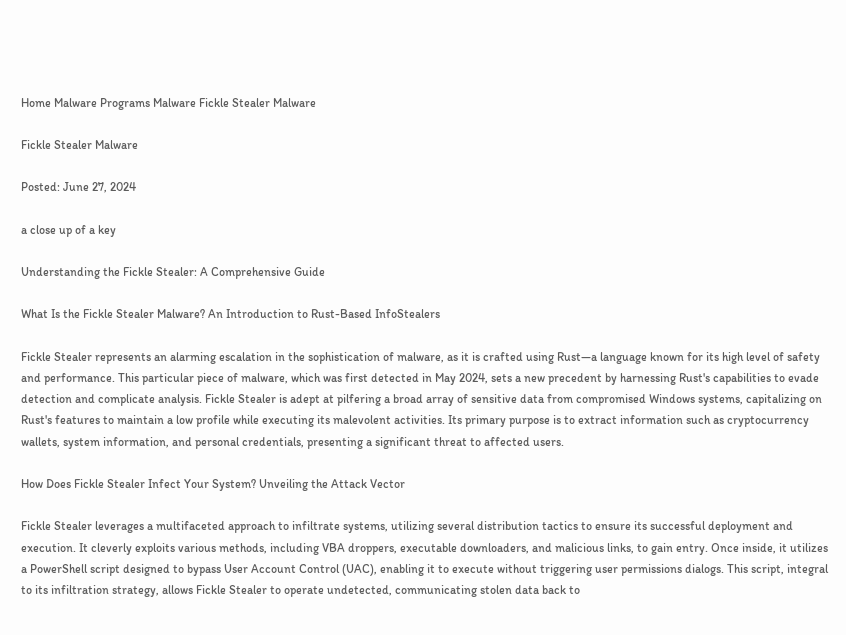Home Malware Programs Malware Fickle Stealer Malware

Fickle Stealer Malware

Posted: June 27, 2024

a close up of a key

Understanding the Fickle Stealer: A Comprehensive Guide

What Is the Fickle Stealer Malware? An Introduction to Rust-Based InfoStealers

Fickle Stealer represents an alarming escalation in the sophistication of malware, as it is crafted using Rust—a language known for its high level of safety and performance. This particular piece of malware, which was first detected in May 2024, sets a new precedent by harnessing Rust's capabilities to evade detection and complicate analysis. Fickle Stealer is adept at pilfering a broad array of sensitive data from compromised Windows systems, capitalizing on Rust's features to maintain a low profile while executing its malevolent activities. Its primary purpose is to extract information such as cryptocurrency wallets, system information, and personal credentials, presenting a significant threat to affected users.

How Does Fickle Stealer Infect Your System? Unveiling the Attack Vector

Fickle Stealer leverages a multifaceted approach to infiltrate systems, utilizing several distribution tactics to ensure its successful deployment and execution. It cleverly exploits various methods, including VBA droppers, executable downloaders, and malicious links, to gain entry. Once inside, it utilizes a PowerShell script designed to bypass User Account Control (UAC), enabling it to execute without triggering user permissions dialogs. This script, integral to its infiltration strategy, allows Fickle Stealer to operate undetected, communicating stolen data back to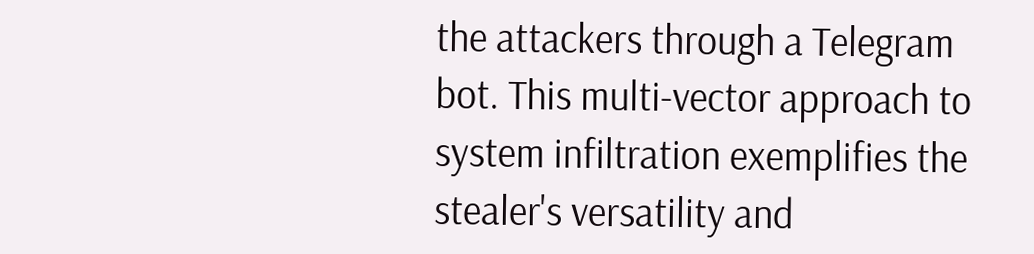the attackers through a Telegram bot. This multi-vector approach to system infiltration exemplifies the stealer's versatility and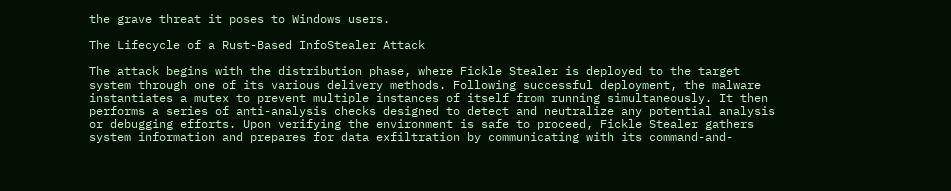the grave threat it poses to Windows users.

The Lifecycle of a Rust-Based InfoStealer Attack

The attack begins with the distribution phase, where Fickle Stealer is deployed to the target system through one of its various delivery methods. Following successful deployment, the malware instantiates a mutex to prevent multiple instances of itself from running simultaneously. It then performs a series of anti-analysis checks designed to detect and neutralize any potential analysis or debugging efforts. Upon verifying the environment is safe to proceed, Fickle Stealer gathers system information and prepares for data exfiltration by communicating with its command-and-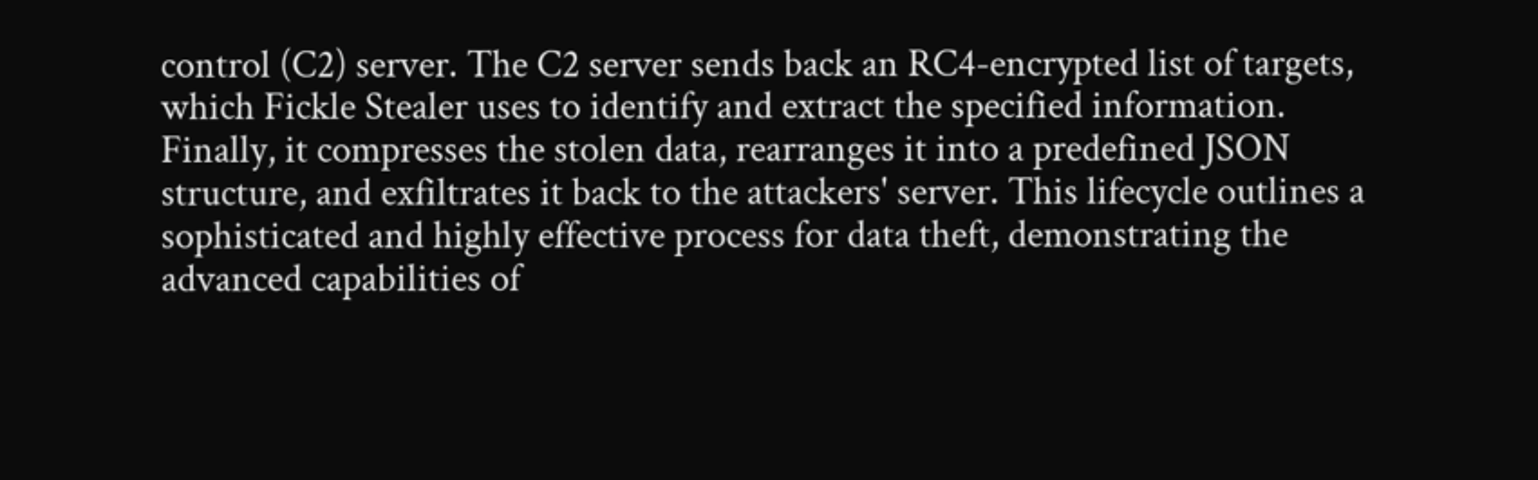control (C2) server. The C2 server sends back an RC4-encrypted list of targets, which Fickle Stealer uses to identify and extract the specified information. Finally, it compresses the stolen data, rearranges it into a predefined JSON structure, and exfiltrates it back to the attackers' server. This lifecycle outlines a sophisticated and highly effective process for data theft, demonstrating the advanced capabilities of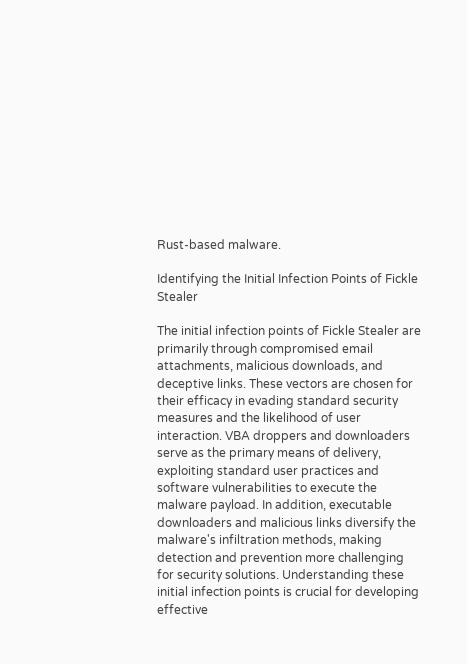Rust-based malware.

Identifying the Initial Infection Points of Fickle Stealer

The initial infection points of Fickle Stealer are primarily through compromised email attachments, malicious downloads, and deceptive links. These vectors are chosen for their efficacy in evading standard security measures and the likelihood of user interaction. VBA droppers and downloaders serve as the primary means of delivery, exploiting standard user practices and software vulnerabilities to execute the malware payload. In addition, executable downloaders and malicious links diversify the malware's infiltration methods, making detection and prevention more challenging for security solutions. Understanding these initial infection points is crucial for developing effective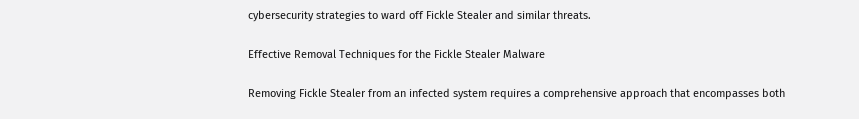cybersecurity strategies to ward off Fickle Stealer and similar threats.

Effective Removal Techniques for the Fickle Stealer Malware

Removing Fickle Stealer from an infected system requires a comprehensive approach that encompasses both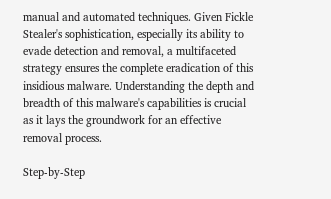manual and automated techniques. Given Fickle Stealer's sophistication, especially its ability to evade detection and removal, a multifaceted strategy ensures the complete eradication of this insidious malware. Understanding the depth and breadth of this malware's capabilities is crucial as it lays the groundwork for an effective removal process.

Step-by-Step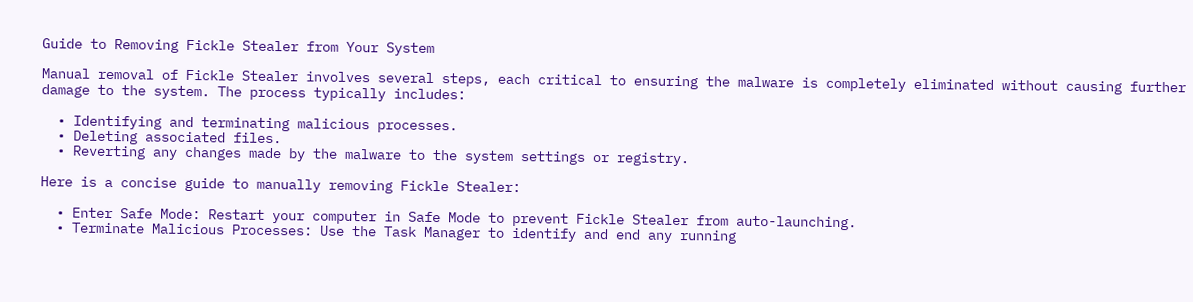Guide to Removing Fickle Stealer from Your System

Manual removal of Fickle Stealer involves several steps, each critical to ensuring the malware is completely eliminated without causing further damage to the system. The process typically includes:

  • Identifying and terminating malicious processes.
  • Deleting associated files.
  • Reverting any changes made by the malware to the system settings or registry.

Here is a concise guide to manually removing Fickle Stealer:

  • Enter Safe Mode: Restart your computer in Safe Mode to prevent Fickle Stealer from auto-launching.
  • Terminate Malicious Processes: Use the Task Manager to identify and end any running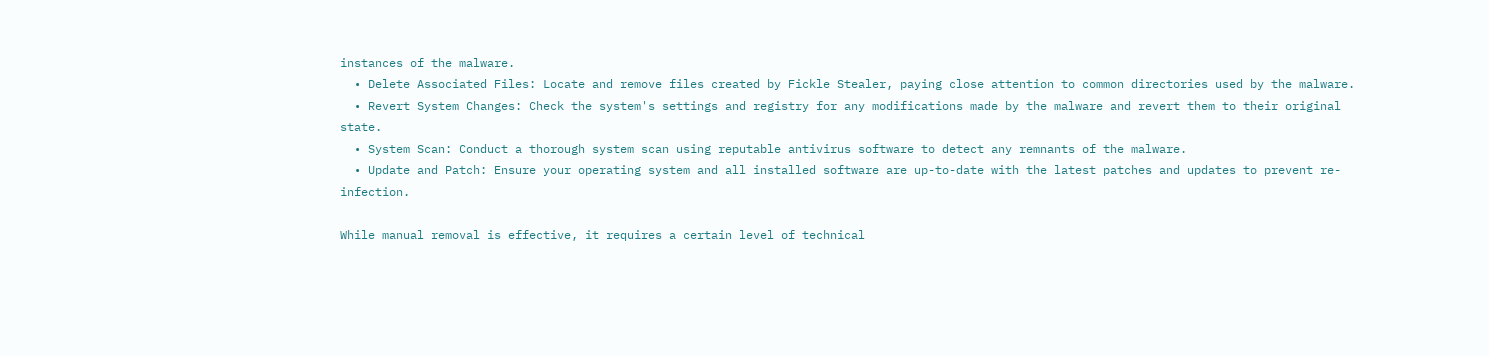instances of the malware.
  • Delete Associated Files: Locate and remove files created by Fickle Stealer, paying close attention to common directories used by the malware.
  • Revert System Changes: Check the system's settings and registry for any modifications made by the malware and revert them to their original state.
  • System Scan: Conduct a thorough system scan using reputable antivirus software to detect any remnants of the malware.
  • Update and Patch: Ensure your operating system and all installed software are up-to-date with the latest patches and updates to prevent re-infection.

While manual removal is effective, it requires a certain level of technical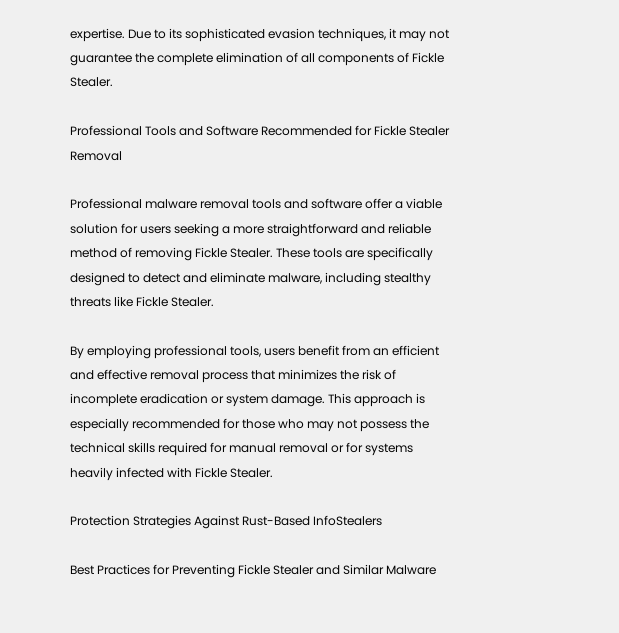expertise. Due to its sophisticated evasion techniques, it may not guarantee the complete elimination of all components of Fickle Stealer.

Professional Tools and Software Recommended for Fickle Stealer Removal

Professional malware removal tools and software offer a viable solution for users seeking a more straightforward and reliable method of removing Fickle Stealer. These tools are specifically designed to detect and eliminate malware, including stealthy threats like Fickle Stealer.

By employing professional tools, users benefit from an efficient and effective removal process that minimizes the risk of incomplete eradication or system damage. This approach is especially recommended for those who may not possess the technical skills required for manual removal or for systems heavily infected with Fickle Stealer.

Protection Strategies Against Rust-Based InfoStealers

Best Practices for Preventing Fickle Stealer and Similar Malware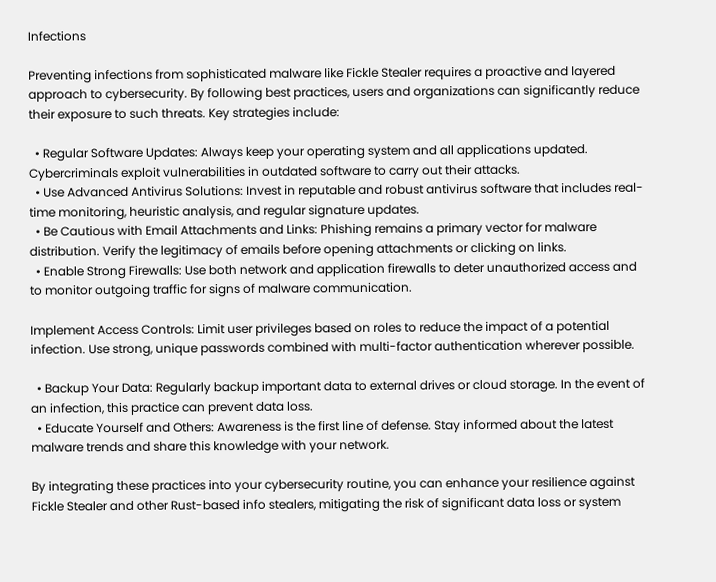Infections

Preventing infections from sophisticated malware like Fickle Stealer requires a proactive and layered approach to cybersecurity. By following best practices, users and organizations can significantly reduce their exposure to such threats. Key strategies include:

  • Regular Software Updates: Always keep your operating system and all applications updated. Cybercriminals exploit vulnerabilities in outdated software to carry out their attacks.
  • Use Advanced Antivirus Solutions: Invest in reputable and robust antivirus software that includes real-time monitoring, heuristic analysis, and regular signature updates.
  • Be Cautious with Email Attachments and Links: Phishing remains a primary vector for malware distribution. Verify the legitimacy of emails before opening attachments or clicking on links.
  • Enable Strong Firewalls: Use both network and application firewalls to deter unauthorized access and to monitor outgoing traffic for signs of malware communication.

Implement Access Controls: Limit user privileges based on roles to reduce the impact of a potential infection. Use strong, unique passwords combined with multi-factor authentication wherever possible.

  • Backup Your Data: Regularly backup important data to external drives or cloud storage. In the event of an infection, this practice can prevent data loss.
  • Educate Yourself and Others: Awareness is the first line of defense. Stay informed about the latest malware trends and share this knowledge with your network.

By integrating these practices into your cybersecurity routine, you can enhance your resilience against Fickle Stealer and other Rust-based info stealers, mitigating the risk of significant data loss or system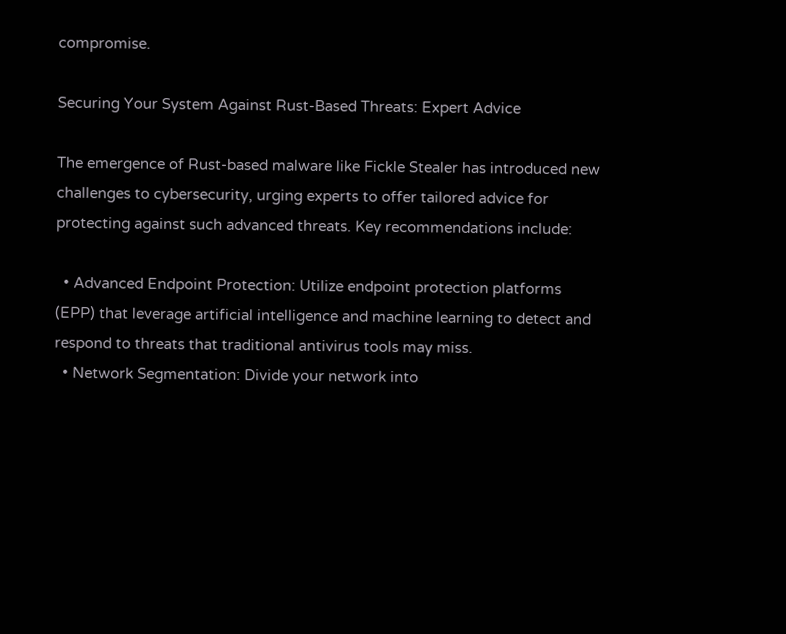compromise.

Securing Your System Against Rust-Based Threats: Expert Advice

The emergence of Rust-based malware like Fickle Stealer has introduced new challenges to cybersecurity, urging experts to offer tailored advice for protecting against such advanced threats. Key recommendations include:

  • Advanced Endpoint Protection: Utilize endpoint protection platforms (EPP) that leverage artificial intelligence and machine learning to detect and respond to threats that traditional antivirus tools may miss.
  • Network Segmentation: Divide your network into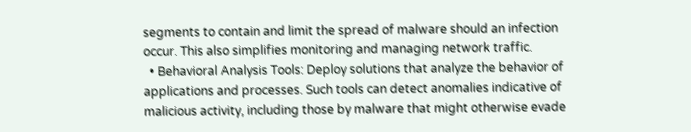segments to contain and limit the spread of malware should an infection occur. This also simplifies monitoring and managing network traffic.
  • Behavioral Analysis Tools: Deploy solutions that analyze the behavior of applications and processes. Such tools can detect anomalies indicative of malicious activity, including those by malware that might otherwise evade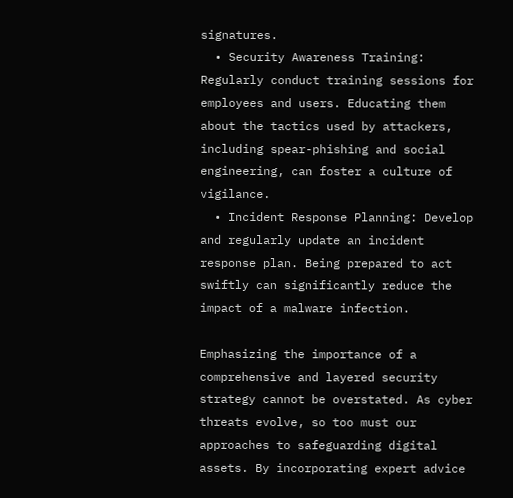signatures.
  • Security Awareness Training: Regularly conduct training sessions for employees and users. Educating them about the tactics used by attackers, including spear-phishing and social engineering, can foster a culture of vigilance.
  • Incident Response Planning: Develop and regularly update an incident response plan. Being prepared to act swiftly can significantly reduce the impact of a malware infection.

Emphasizing the importance of a comprehensive and layered security strategy cannot be overstated. As cyber threats evolve, so too must our approaches to safeguarding digital assets. By incorporating expert advice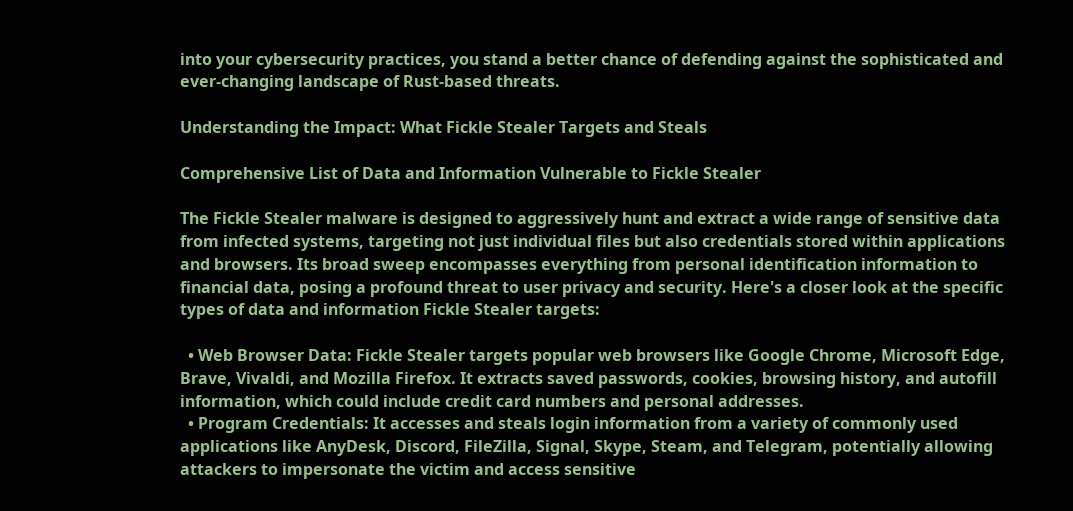into your cybersecurity practices, you stand a better chance of defending against the sophisticated and ever-changing landscape of Rust-based threats.

Understanding the Impact: What Fickle Stealer Targets and Steals

Comprehensive List of Data and Information Vulnerable to Fickle Stealer

The Fickle Stealer malware is designed to aggressively hunt and extract a wide range of sensitive data from infected systems, targeting not just individual files but also credentials stored within applications and browsers. Its broad sweep encompasses everything from personal identification information to financial data, posing a profound threat to user privacy and security. Here's a closer look at the specific types of data and information Fickle Stealer targets:

  • Web Browser Data: Fickle Stealer targets popular web browsers like Google Chrome, Microsoft Edge, Brave, Vivaldi, and Mozilla Firefox. It extracts saved passwords, cookies, browsing history, and autofill information, which could include credit card numbers and personal addresses.
  • Program Credentials: It accesses and steals login information from a variety of commonly used applications like AnyDesk, Discord, FileZilla, Signal, Skype, Steam, and Telegram, potentially allowing attackers to impersonate the victim and access sensitive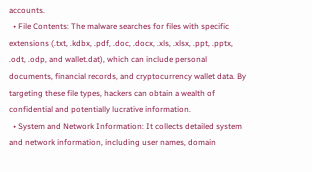accounts.
  • File Contents: The malware searches for files with specific extensions (.txt, .kdbx, .pdf, .doc, .docx, .xls, .xlsx, .ppt, .pptx, .odt, .odp, and wallet.dat), which can include personal documents, financial records, and cryptocurrency wallet data. By targeting these file types, hackers can obtain a wealth of confidential and potentially lucrative information.
  • System and Network Information: It collects detailed system and network information, including user names, domain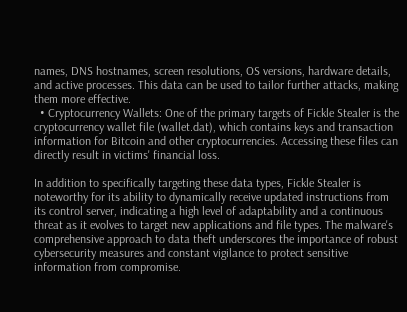names, DNS hostnames, screen resolutions, OS versions, hardware details, and active processes. This data can be used to tailor further attacks, making them more effective.
  • Cryptocurrency Wallets: One of the primary targets of Fickle Stealer is the cryptocurrency wallet file (wallet.dat), which contains keys and transaction information for Bitcoin and other cryptocurrencies. Accessing these files can directly result in victims' financial loss.

In addition to specifically targeting these data types, Fickle Stealer is noteworthy for its ability to dynamically receive updated instructions from its control server, indicating a high level of adaptability and a continuous threat as it evolves to target new applications and file types. The malware's comprehensive approach to data theft underscores the importance of robust cybersecurity measures and constant vigilance to protect sensitive information from compromise.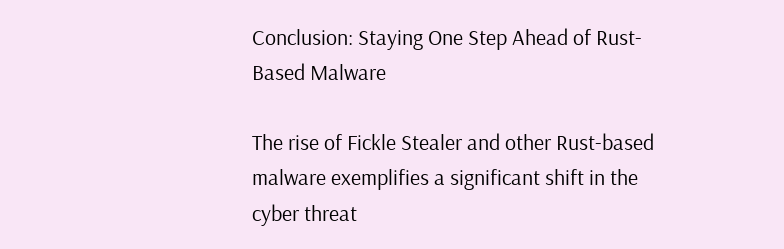Conclusion: Staying One Step Ahead of Rust-Based Malware

The rise of Fickle Stealer and other Rust-based malware exemplifies a significant shift in the cyber threat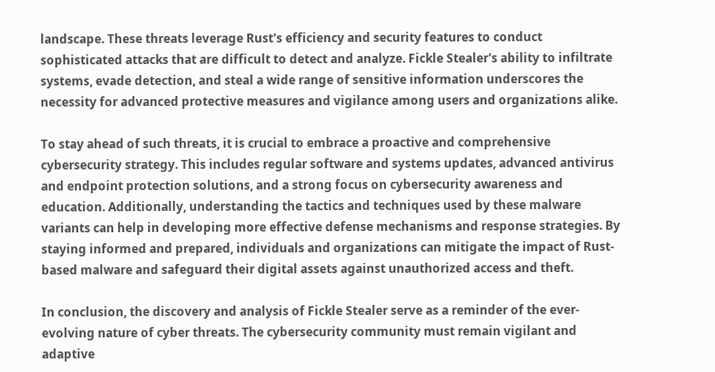landscape. These threats leverage Rust's efficiency and security features to conduct sophisticated attacks that are difficult to detect and analyze. Fickle Stealer's ability to infiltrate systems, evade detection, and steal a wide range of sensitive information underscores the necessity for advanced protective measures and vigilance among users and organizations alike.

To stay ahead of such threats, it is crucial to embrace a proactive and comprehensive cybersecurity strategy. This includes regular software and systems updates, advanced antivirus and endpoint protection solutions, and a strong focus on cybersecurity awareness and education. Additionally, understanding the tactics and techniques used by these malware variants can help in developing more effective defense mechanisms and response strategies. By staying informed and prepared, individuals and organizations can mitigate the impact of Rust-based malware and safeguard their digital assets against unauthorized access and theft.

In conclusion, the discovery and analysis of Fickle Stealer serve as a reminder of the ever-evolving nature of cyber threats. The cybersecurity community must remain vigilant and adaptive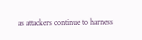as attackers continue to harness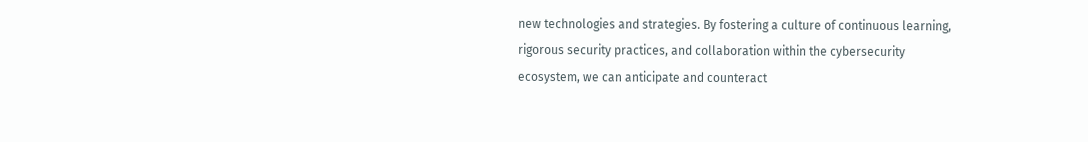new technologies and strategies. By fostering a culture of continuous learning, rigorous security practices, and collaboration within the cybersecurity ecosystem, we can anticipate and counteract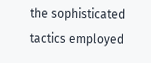the sophisticated tactics employed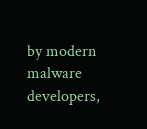by modern malware developers,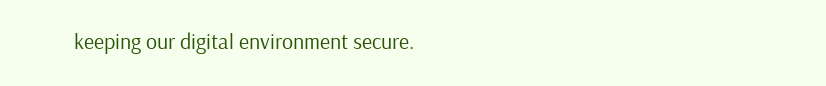keeping our digital environment secure.